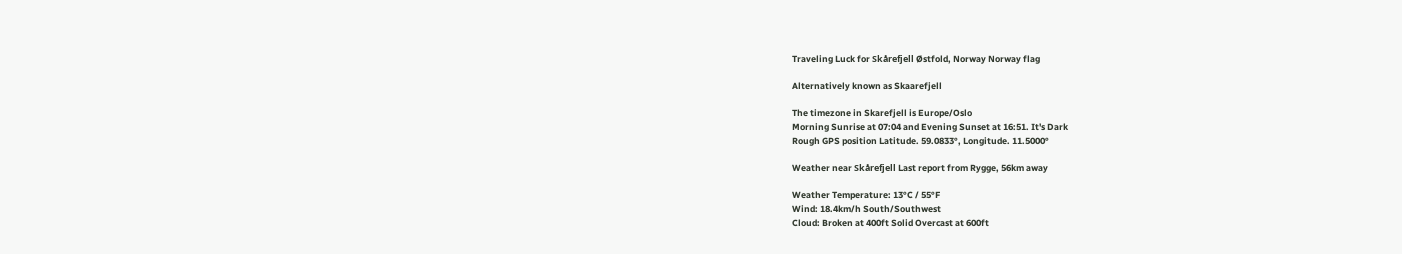Traveling Luck for Skårefjell Østfold, Norway Norway flag

Alternatively known as Skaarefjell

The timezone in Skarefjell is Europe/Oslo
Morning Sunrise at 07:04 and Evening Sunset at 16:51. It's Dark
Rough GPS position Latitude. 59.0833°, Longitude. 11.5000°

Weather near Skårefjell Last report from Rygge, 56km away

Weather Temperature: 13°C / 55°F
Wind: 18.4km/h South/Southwest
Cloud: Broken at 400ft Solid Overcast at 600ft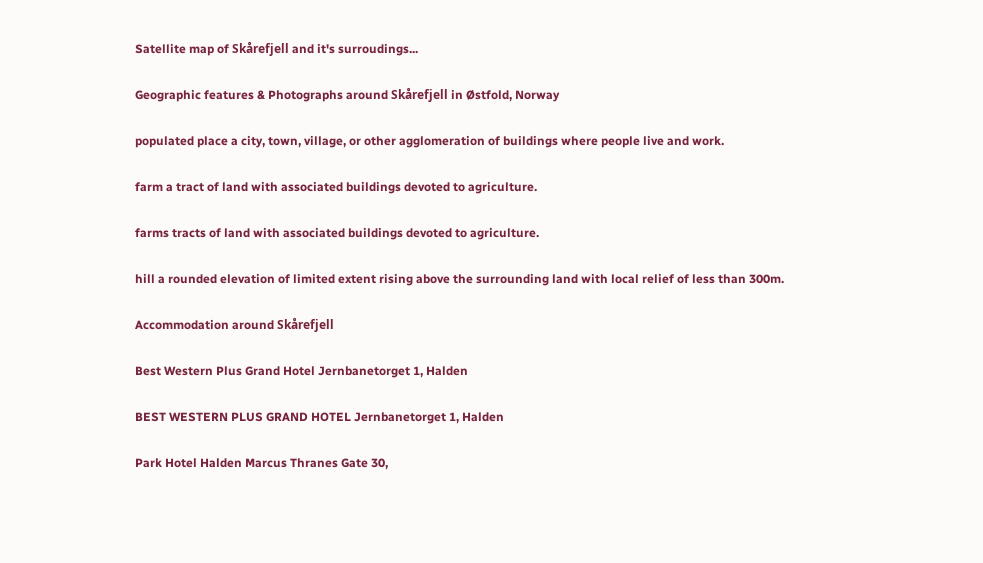Satellite map of Skårefjell and it's surroudings...

Geographic features & Photographs around Skårefjell in Østfold, Norway

populated place a city, town, village, or other agglomeration of buildings where people live and work.

farm a tract of land with associated buildings devoted to agriculture.

farms tracts of land with associated buildings devoted to agriculture.

hill a rounded elevation of limited extent rising above the surrounding land with local relief of less than 300m.

Accommodation around Skårefjell

Best Western Plus Grand Hotel Jernbanetorget 1, Halden

BEST WESTERN PLUS GRAND HOTEL Jernbanetorget 1, Halden

Park Hotel Halden Marcus Thranes Gate 30,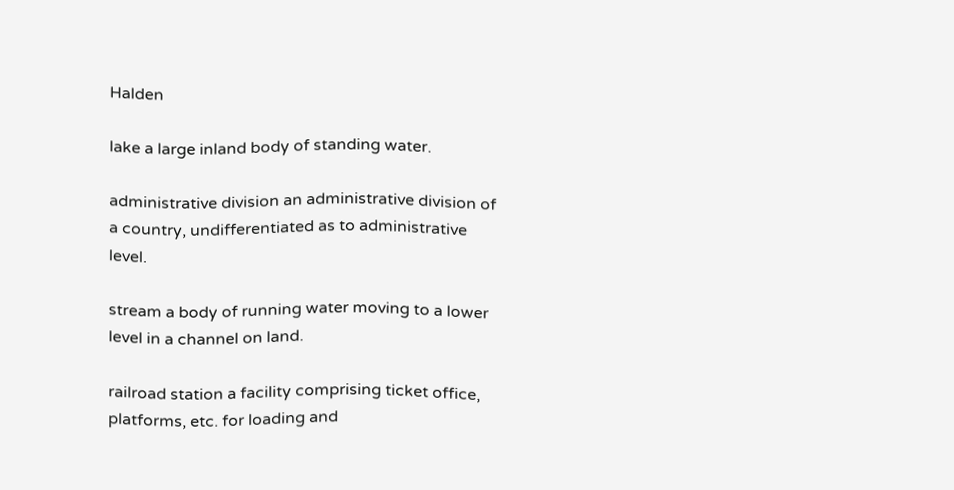Halden

lake a large inland body of standing water.

administrative division an administrative division of a country, undifferentiated as to administrative level.

stream a body of running water moving to a lower level in a channel on land.

railroad station a facility comprising ticket office, platforms, etc. for loading and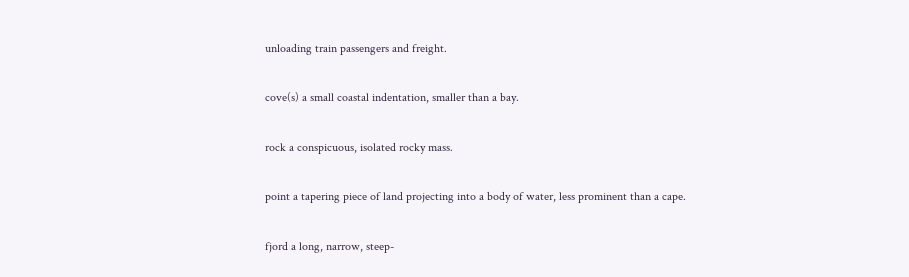unloading train passengers and freight.

cove(s) a small coastal indentation, smaller than a bay.

rock a conspicuous, isolated rocky mass.

point a tapering piece of land projecting into a body of water, less prominent than a cape.

fjord a long, narrow, steep-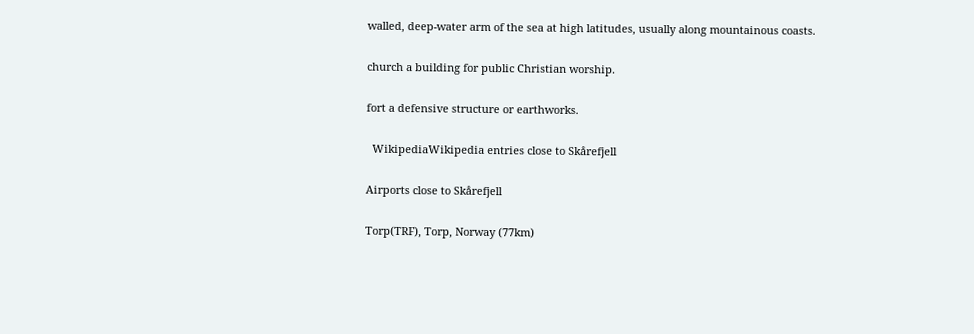walled, deep-water arm of the sea at high latitudes, usually along mountainous coasts.

church a building for public Christian worship.

fort a defensive structure or earthworks.

  WikipediaWikipedia entries close to Skårefjell

Airports close to Skårefjell

Torp(TRF), Torp, Norway (77km)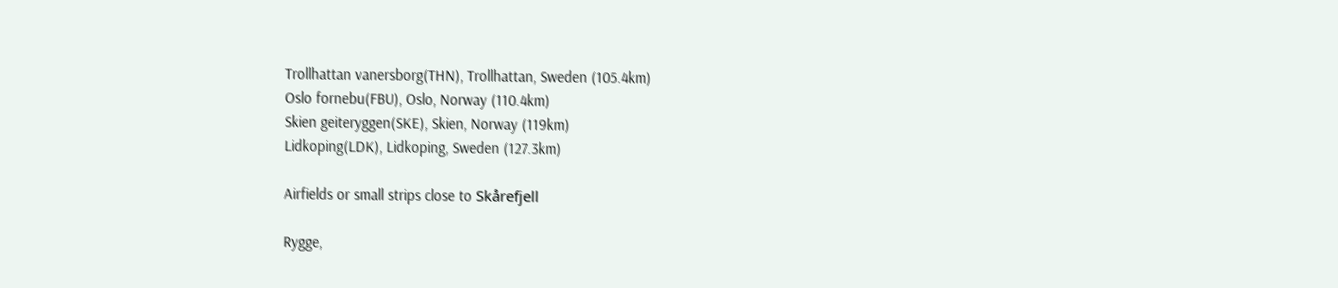Trollhattan vanersborg(THN), Trollhattan, Sweden (105.4km)
Oslo fornebu(FBU), Oslo, Norway (110.4km)
Skien geiteryggen(SKE), Skien, Norway (119km)
Lidkoping(LDK), Lidkoping, Sweden (127.3km)

Airfields or small strips close to Skårefjell

Rygge,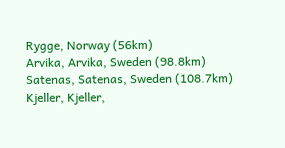Rygge, Norway (56km)
Arvika, Arvika, Sweden (98.8km)
Satenas, Satenas, Sweden (108.7km)
Kjeller, Kjeller,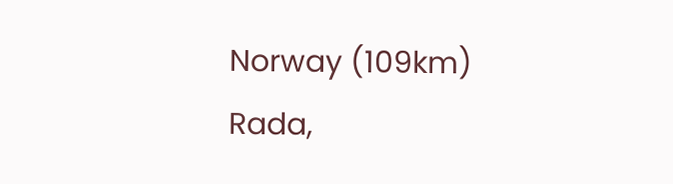Norway (109km)
Rada,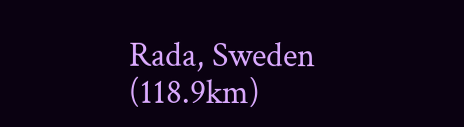Rada, Sweden (118.9km)